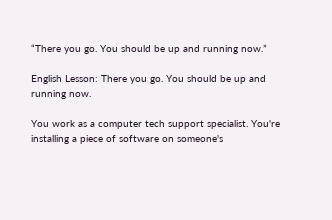“There you go. You should be up and running now.”

English Lesson: There you go. You should be up and running now.

You work as a computer tech support specialist. You're installing a piece of software on someone's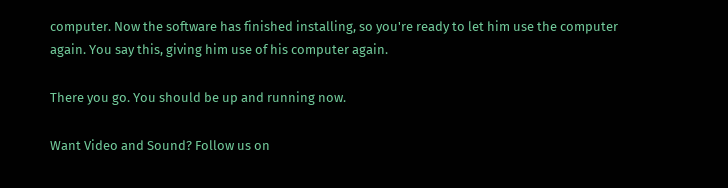computer. Now the software has finished installing, so you're ready to let him use the computer again. You say this, giving him use of his computer again.

There you go. You should be up and running now.

Want Video and Sound? Follow us on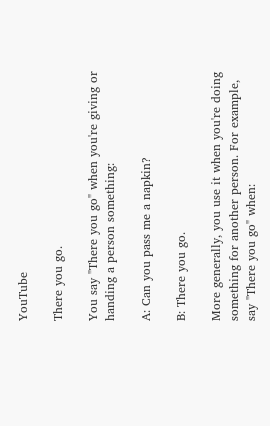YouTube

There you go.

You say "There you go" when you're giving or handing a person something:

A: Can you pass me a napkin?

B: There you go.

More generally, you use it when you're doing something for another person. For example, say "There you go" when: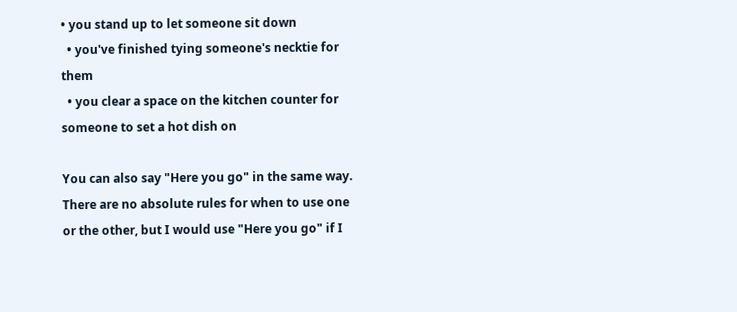• you stand up to let someone sit down
  • you've finished tying someone's necktie for them
  • you clear a space on the kitchen counter for someone to set a hot dish on

You can also say "Here you go" in the same way. There are no absolute rules for when to use one or the other, but I would use "Here you go" if I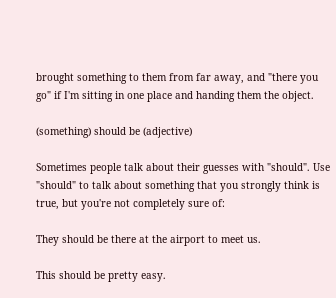brought something to them from far away, and "there you go" if I'm sitting in one place and handing them the object.

(something) should be (adjective)

Sometimes people talk about their guesses with "should". Use "should" to talk about something that you strongly think is true, but you're not completely sure of:

They should be there at the airport to meet us.

This should be pretty easy.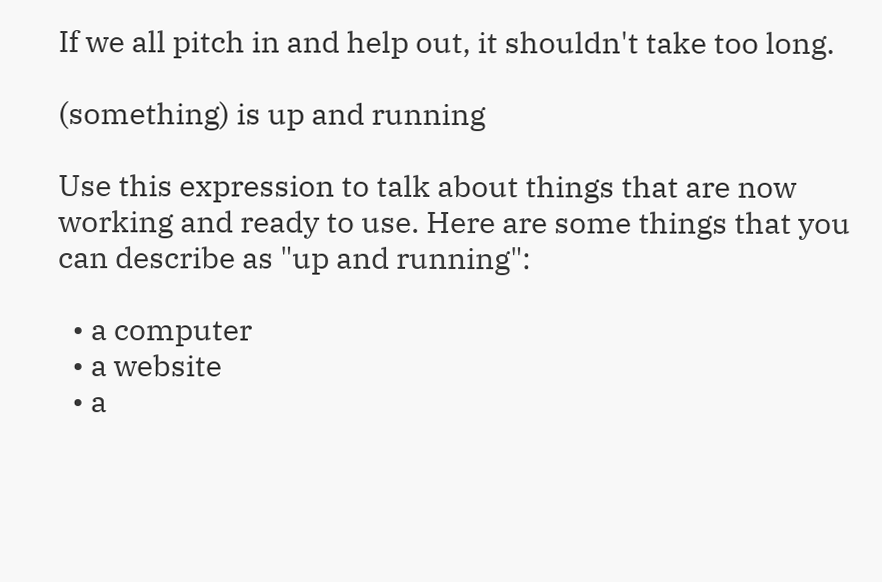If we all pitch in and help out, it shouldn't take too long.

(something) is up and running

Use this expression to talk about things that are now working and ready to use. Here are some things that you can describe as "up and running":

  • a computer
  • a website
  • a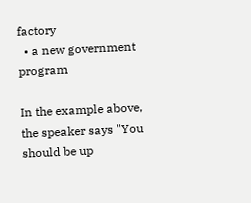factory
  • a new government program

In the example above, the speaker says "You should be up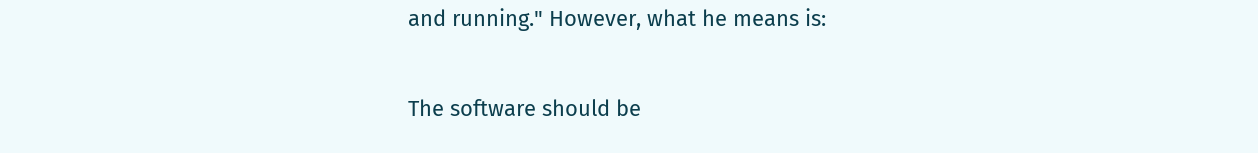and running." However, what he means is:

The software should be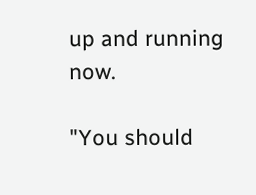up and running now.

"You should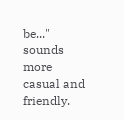be..." sounds more casual and friendly.